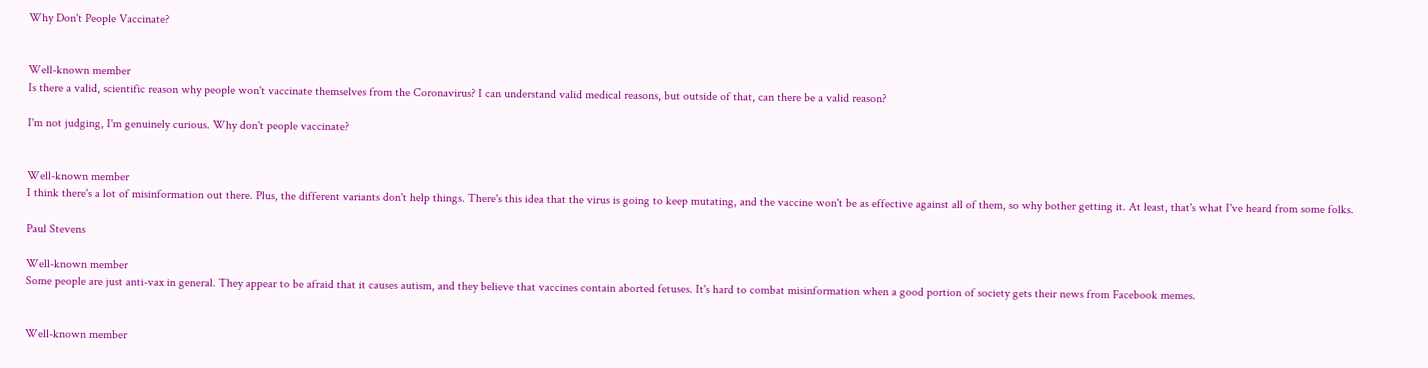Why Don't People Vaccinate?


Well-known member
Is there a valid, scientific reason why people won't vaccinate themselves from the Coronavirus? I can understand valid medical reasons, but outside of that, can there be a valid reason?

I'm not judging, I'm genuinely curious. Why don't people vaccinate?


Well-known member
I think there's a lot of misinformation out there. Plus, the different variants don't help things. There's this idea that the virus is going to keep mutating, and the vaccine won't be as effective against all of them, so why bother getting it. At least, that's what I've heard from some folks.

Paul Stevens

Well-known member
Some people are just anti-vax in general. They appear to be afraid that it causes autism, and they believe that vaccines contain aborted fetuses. It's hard to combat misinformation when a good portion of society gets their news from Facebook memes.


Well-known member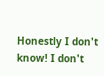Honestly I don't know! I don't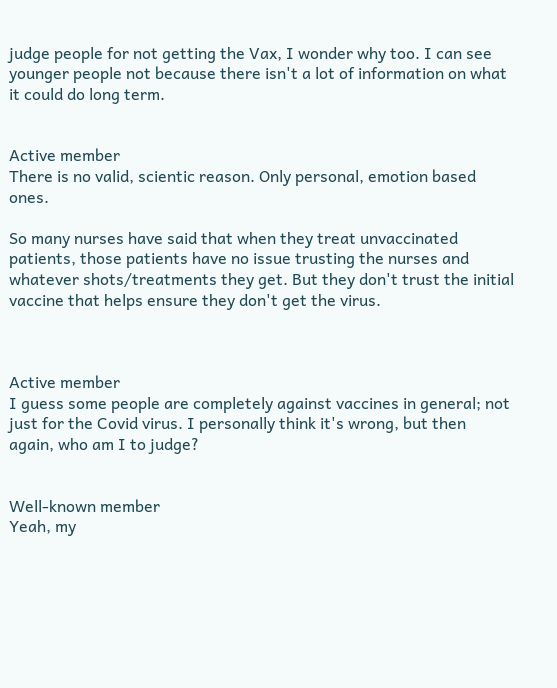judge people for not getting the Vax, I wonder why too. I can see younger people not because there isn't a lot of information on what it could do long term.


Active member
There is no valid, scientic reason. Only personal, emotion based ones.

So many nurses have said that when they treat unvaccinated patients, those patients have no issue trusting the nurses and whatever shots/treatments they get. But they don't trust the initial vaccine that helps ensure they don't get the virus.



Active member
I guess some people are completely against vaccines in general; not just for the Covid virus. I personally think it's wrong, but then again, who am I to judge?


Well-known member
Yeah, my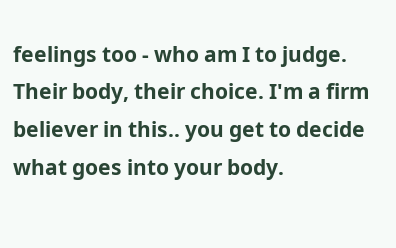feelings too - who am I to judge. Their body, their choice. I'm a firm believer in this.. you get to decide what goes into your body.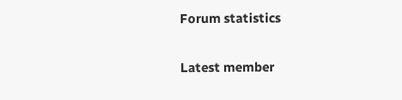Forum statistics

Latest member